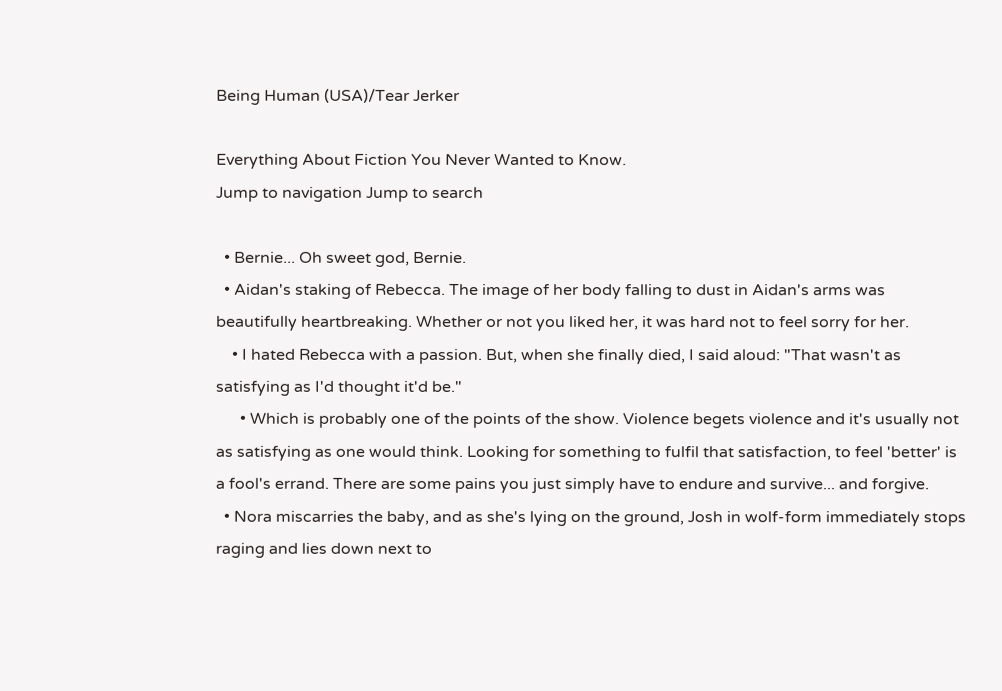Being Human (USA)/Tear Jerker

Everything About Fiction You Never Wanted to Know.
Jump to navigation Jump to search

  • Bernie... Oh sweet god, Bernie.
  • Aidan's staking of Rebecca. The image of her body falling to dust in Aidan's arms was beautifully heartbreaking. Whether or not you liked her, it was hard not to feel sorry for her.
    • I hated Rebecca with a passion. But, when she finally died, I said aloud: "That wasn't as satisfying as I'd thought it'd be."
      • Which is probably one of the points of the show. Violence begets violence and it's usually not as satisfying as one would think. Looking for something to fulfil that satisfaction, to feel 'better' is a fool's errand. There are some pains you just simply have to endure and survive... and forgive.
  • Nora miscarries the baby, and as she's lying on the ground, Josh in wolf-form immediately stops raging and lies down next to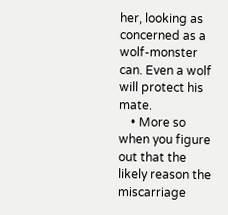her, looking as concerned as a wolf-monster can. Even a wolf will protect his mate.
    • More so when you figure out that the likely reason the miscarriage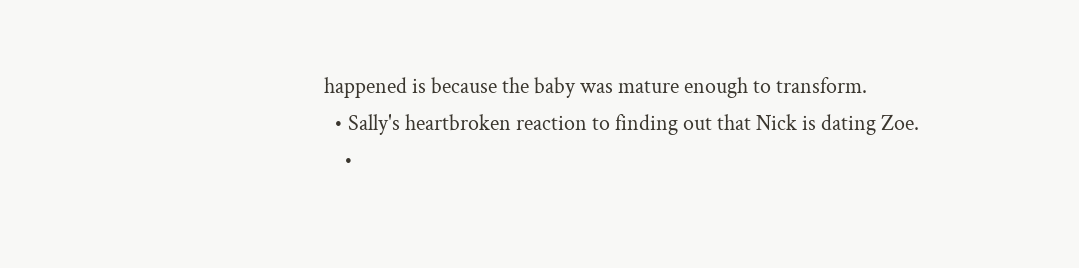happened is because the baby was mature enough to transform.
  • Sally's heartbroken reaction to finding out that Nick is dating Zoe.
    •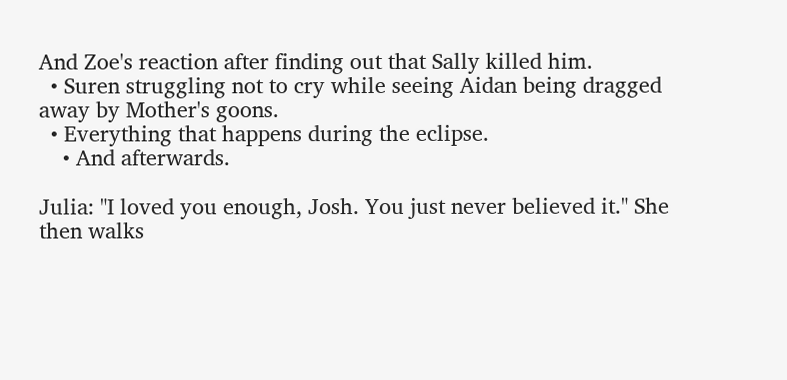And Zoe's reaction after finding out that Sally killed him.
  • Suren struggling not to cry while seeing Aidan being dragged away by Mother's goons.
  • Everything that happens during the eclipse.
    • And afterwards.

Julia: "I loved you enough, Josh. You just never believed it." She then walks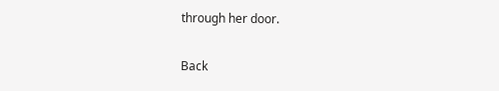through her door.


Back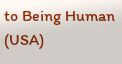to Being Human (USA)